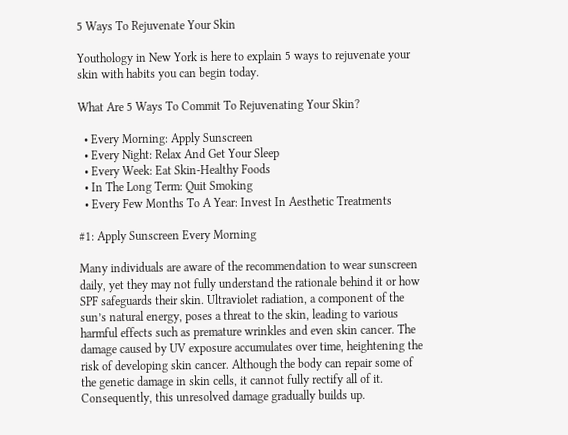5 Ways To Rejuvenate Your Skin

Youthology in New York is here to explain 5 ways to rejuvenate your skin with habits you can begin today.

What Are 5 Ways To Commit To Rejuvenating Your Skin?

  • Every Morning: Apply Sunscreen
  • Every Night: Relax And Get Your Sleep
  • Every Week: Eat Skin-Healthy Foods
  • In The Long Term: Quit Smoking
  • Every Few Months To A Year: Invest In Aesthetic Treatments

#1: Apply Sunscreen Every Morning

Many individuals are aware of the recommendation to wear sunscreen daily, yet they may not fully understand the rationale behind it or how SPF safeguards their skin. Ultraviolet radiation, a component of the sun’s natural energy, poses a threat to the skin, leading to various harmful effects such as premature wrinkles and even skin cancer. The damage caused by UV exposure accumulates over time, heightening the risk of developing skin cancer. Although the body can repair some of the genetic damage in skin cells, it cannot fully rectify all of it. Consequently, this unresolved damage gradually builds up.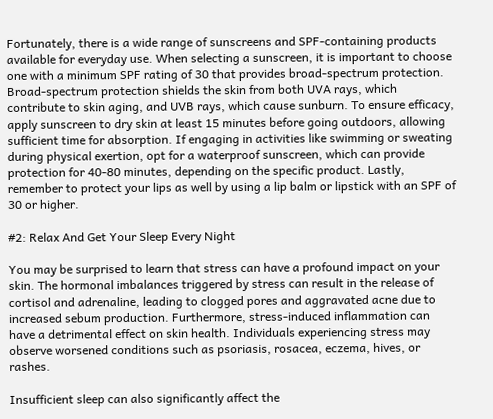Fortunately, there is a wide range of sunscreens and SPF-containing products available for everyday use. When selecting a sunscreen, it is important to choose one with a minimum SPF rating of 30 that provides broad-spectrum protection. Broad-spectrum protection shields the skin from both UVA rays, which contribute to skin aging, and UVB rays, which cause sunburn. To ensure efficacy, apply sunscreen to dry skin at least 15 minutes before going outdoors, allowing sufficient time for absorption. If engaging in activities like swimming or sweating during physical exertion, opt for a waterproof sunscreen, which can provide protection for 40-80 minutes, depending on the specific product. Lastly, remember to protect your lips as well by using a lip balm or lipstick with an SPF of 30 or higher.

#2: Relax And Get Your Sleep Every Night

You may be surprised to learn that stress can have a profound impact on your skin. The hormonal imbalances triggered by stress can result in the release of cortisol and adrenaline, leading to clogged pores and aggravated acne due to increased sebum production. Furthermore, stress-induced inflammation can have a detrimental effect on skin health. Individuals experiencing stress may observe worsened conditions such as psoriasis, rosacea, eczema, hives, or rashes.

Insufficient sleep can also significantly affect the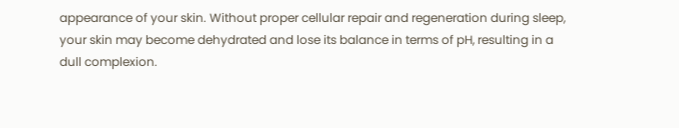appearance of your skin. Without proper cellular repair and regeneration during sleep, your skin may become dehydrated and lose its balance in terms of pH, resulting in a dull complexion.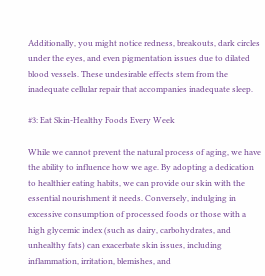Additionally, you might notice redness, breakouts, dark circles under the eyes, and even pigmentation issues due to dilated blood vessels. These undesirable effects stem from the inadequate cellular repair that accompanies inadequate sleep.

#3: Eat Skin-Healthy Foods Every Week

While we cannot prevent the natural process of aging, we have the ability to influence how we age. By adopting a dedication to healthier eating habits, we can provide our skin with the essential nourishment it needs. Conversely, indulging in excessive consumption of processed foods or those with a high glycemic index (such as dairy, carbohydrates, and unhealthy fats) can exacerbate skin issues, including inflammation, irritation, blemishes, and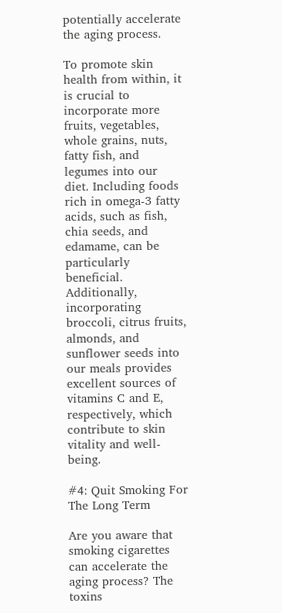potentially accelerate the aging process.

To promote skin health from within, it is crucial to incorporate more fruits, vegetables, whole grains, nuts, fatty fish, and legumes into our diet. Including foods rich in omega-3 fatty acids, such as fish, chia seeds, and edamame, can be particularly beneficial. Additionally, incorporating broccoli, citrus fruits, almonds, and sunflower seeds into our meals provides excellent sources of vitamins C and E, respectively, which contribute to skin vitality and well-being.

#4: Quit Smoking For The Long Term

Are you aware that smoking cigarettes can accelerate the aging process? The toxins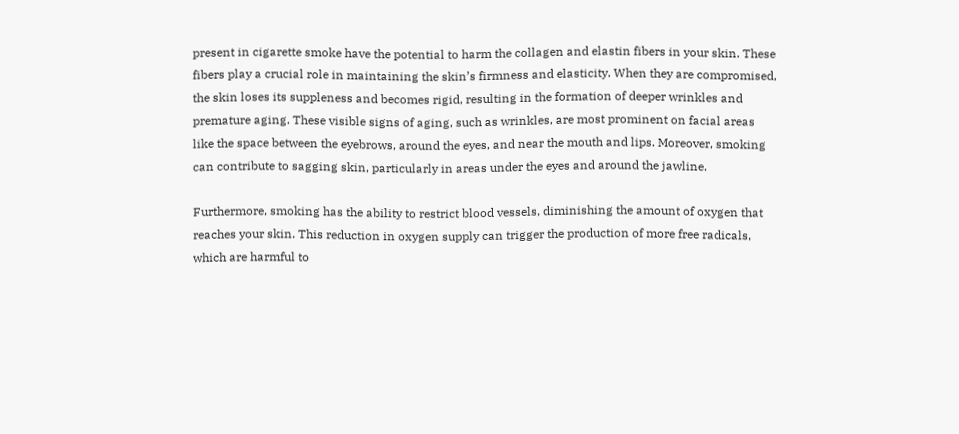present in cigarette smoke have the potential to harm the collagen and elastin fibers in your skin. These fibers play a crucial role in maintaining the skin’s firmness and elasticity. When they are compromised, the skin loses its suppleness and becomes rigid, resulting in the formation of deeper wrinkles and premature aging. These visible signs of aging, such as wrinkles, are most prominent on facial areas like the space between the eyebrows, around the eyes, and near the mouth and lips. Moreover, smoking can contribute to sagging skin, particularly in areas under the eyes and around the jawline.

Furthermore, smoking has the ability to restrict blood vessels, diminishing the amount of oxygen that reaches your skin. This reduction in oxygen supply can trigger the production of more free radicals, which are harmful to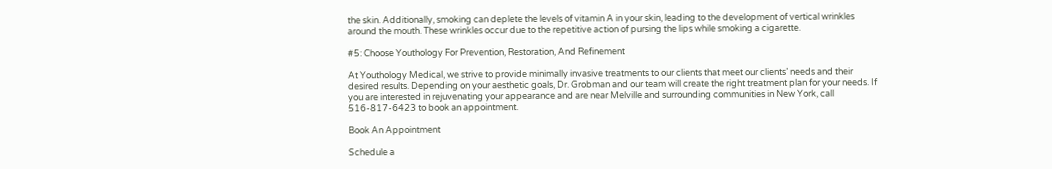the skin. Additionally, smoking can deplete the levels of vitamin A in your skin, leading to the development of vertical wrinkles around the mouth. These wrinkles occur due to the repetitive action of pursing the lips while smoking a cigarette.

#5: Choose Youthology For Prevention, Restoration, And Refinement

At Youthology Medical, we strive to provide minimally invasive treatments to our clients that meet our clients’ needs and their desired results. Depending on your aesthetic goals, Dr. Grobman and our team will create the right treatment plan for your needs. If you are interested in rejuvenating your appearance and are near Melville and surrounding communities in New York, call 516-817-6423 to book an appointment.

Book An Appointment

Schedule a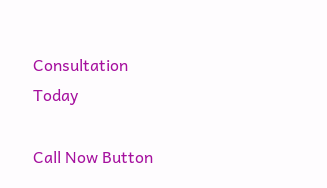Consultation Today

Call Now Button